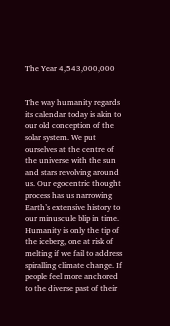The Year 4,543,000,000


The way humanity regards its calendar today is akin to our old conception of the solar system. We put ourselves at the centre of the universe with the sun and stars revolving around us. Our egocentric thought process has us narrowing Earth’s extensive history to our minuscule blip in time. Humanity is only the tip of the iceberg, one at risk of melting if we fail to address spiralling climate change. If people feel more anchored to the diverse past of their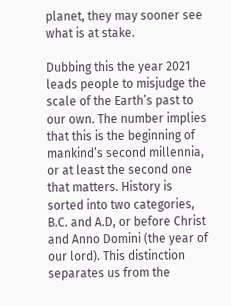planet, they may sooner see what is at stake.

Dubbing this the year 2021 leads people to misjudge the scale of the Earth’s past to our own. The number implies that this is the beginning of mankind’s second millennia, or at least the second one that matters. History is sorted into two categories, B.C. and A.D, or before Christ and Anno Domini (the year of our lord). This distinction separates us from the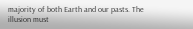majority of both Earth and our pasts. The illusion must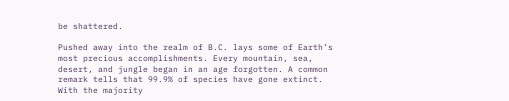be shattered.

Pushed away into the realm of B.C. lays some of Earth’s most precious accomplishments. Every mountain, sea, desert, and jungle began in an age forgotten. A common remark tells that 99.9% of species have gone extinct. With the majority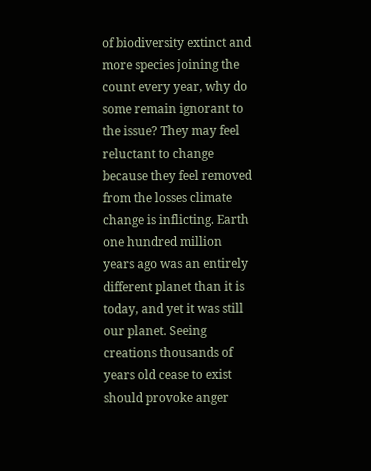of biodiversity extinct and more species joining the count every year, why do some remain ignorant to the issue? They may feel reluctant to change because they feel removed from the losses climate change is inflicting. Earth one hundred million years ago was an entirely different planet than it is today, and yet it was still our planet. Seeing creations thousands of years old cease to exist should provoke anger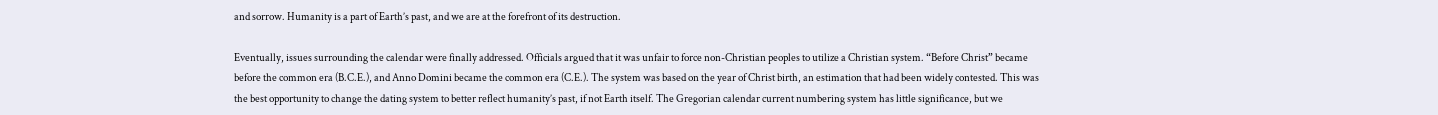and sorrow. Humanity is a part of Earth’s past, and we are at the forefront of its destruction.

Eventually, issues surrounding the calendar were finally addressed. Officials argued that it was unfair to force non-Christian peoples to utilize a Christian system. “Before Christ” became before the common era (B.C.E.), and Anno Domini became the common era (C.E.). The system was based on the year of Christ birth, an estimation that had been widely contested. This was the best opportunity to change the dating system to better reflect humanity’s past, if not Earth itself. The Gregorian calendar current numbering system has little significance, but we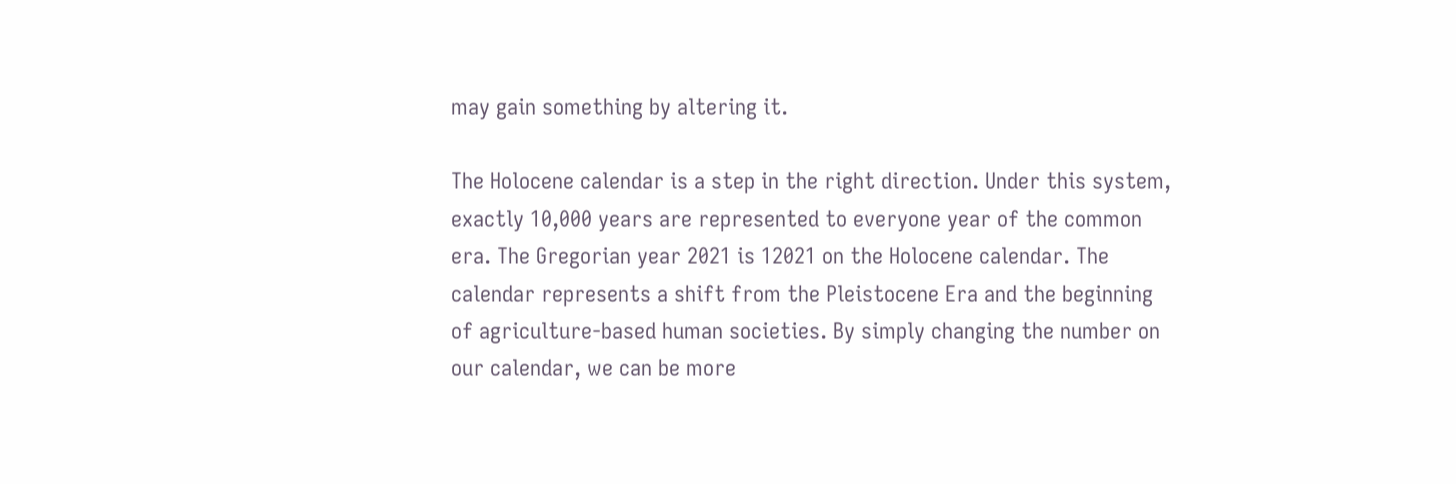may gain something by altering it.

The Holocene calendar is a step in the right direction. Under this system, exactly 10,000 years are represented to everyone year of the common era. The Gregorian year 2021 is 12021 on the Holocene calendar. The calendar represents a shift from the Pleistocene Era and the beginning of agriculture-based human societies. By simply changing the number on our calendar, we can be more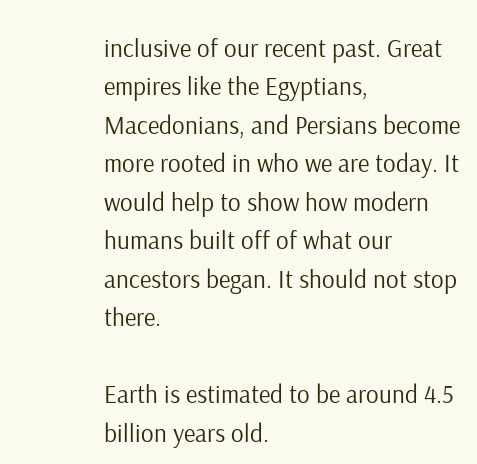inclusive of our recent past. Great empires like the Egyptians, Macedonians, and Persians become more rooted in who we are today. It would help to show how modern humans built off of what our ancestors began. It should not stop there.

Earth is estimated to be around 4.5 billion years old.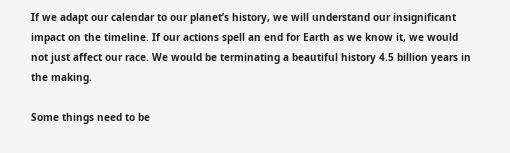If we adapt our calendar to our planet’s history, we will understand our insignificant impact on the timeline. If our actions spell an end for Earth as we know it, we would not just affect our race. We would be terminating a beautiful history 4.5 billion years in the making.

Some things need to be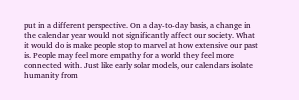put in a different perspective. On a day-to-day basis, a change in the calendar year would not significantly affect our society. What it would do is make people stop to marvel at how extensive our past is. People may feel more empathy for a world they feel more connected with. Just like early solar models, our calendars isolate humanity from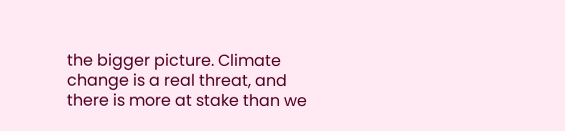the bigger picture. Climate change is a real threat, and there is more at stake than we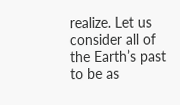realize. Let us consider all of the Earth’s past to be as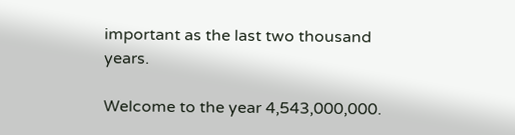important as the last two thousand years.

Welcome to the year 4,543,000,000.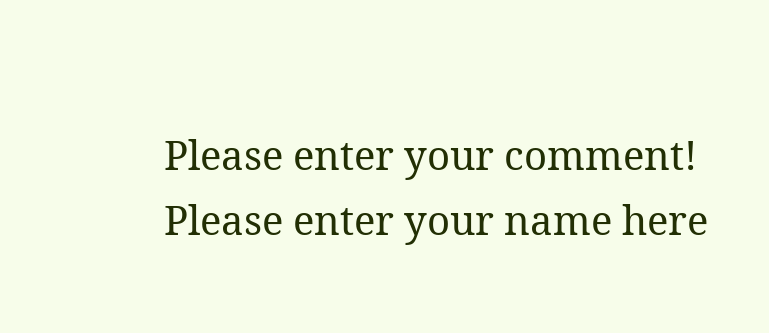Please enter your comment!
Please enter your name here